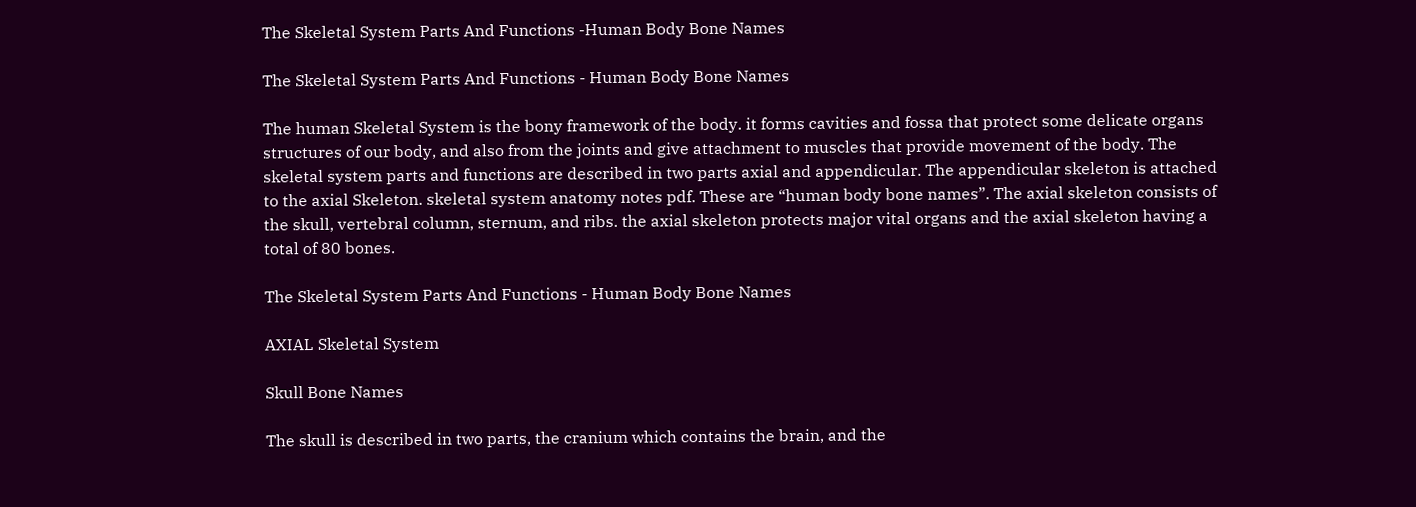The Skeletal System Parts And Functions -Human Body Bone Names

The Skeletal System Parts And Functions - Human Body Bone Names

The human Skeletal System is the bony framework of the body. it forms cavities and fossa that protect some delicate organs structures of our body, and also from the joints and give attachment to muscles that provide movement of the body. The skeletal system parts and functions are described in two parts axial and appendicular. The appendicular skeleton is attached to the axial Skeleton. skeletal system anatomy notes pdf. These are “human body bone names”. The axial skeleton consists of the skull, vertebral column, sternum, and ribs. the axial skeleton protects major vital organs and the axial skeleton having a total of 80 bones.

The Skeletal System Parts And Functions - Human Body Bone Names

AXIAL Skeletal System

Skull Bone Names

The skull is described in two parts, the cranium which contains the brain, and the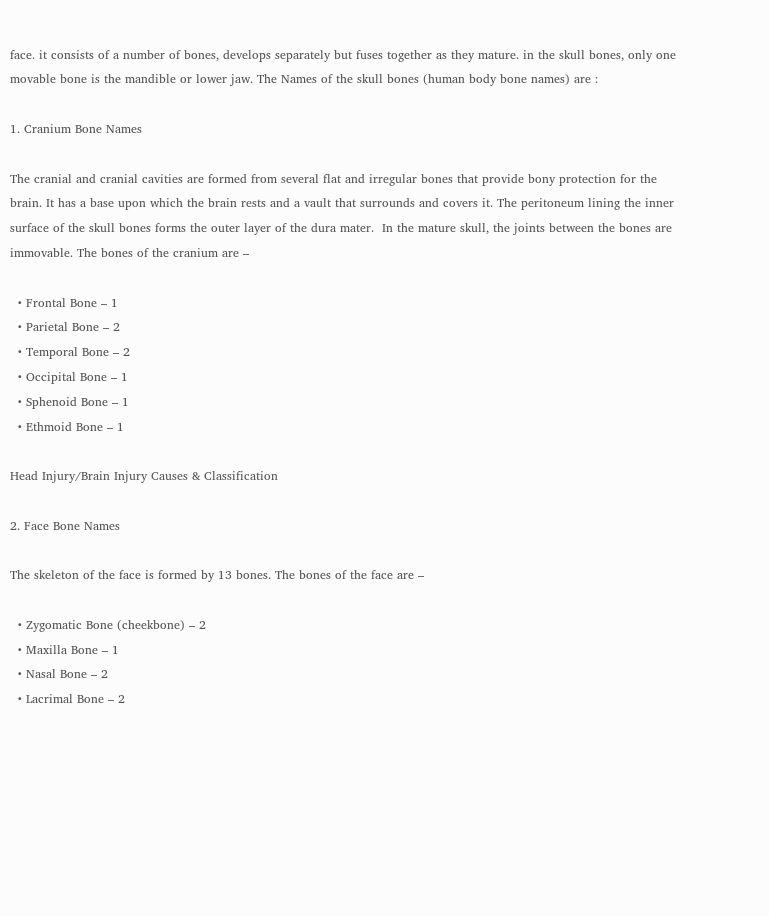face. it consists of a number of bones, develops separately but fuses together as they mature. in the skull bones, only one movable bone is the mandible or lower jaw. The Names of the skull bones (human body bone names) are :

1. Cranium Bone Names

The cranial and cranial cavities are formed from several flat and irregular bones that provide bony protection for the brain. It has a base upon which the brain rests and a vault that surrounds and covers it. The peritoneum lining the inner surface of the skull bones forms the outer layer of the dura mater.  In the mature skull, the joints between the bones are immovable. The bones of the cranium are –

  • Frontal Bone – 1
  • Parietal Bone – 2
  • Temporal Bone – 2
  • Occipital Bone – 1
  • Sphenoid Bone – 1
  • Ethmoid Bone – 1

Head Injury/Brain Injury Causes & Classification

2. Face Bone Names

The skeleton of the face is formed by 13 bones. The bones of the face are –

  • Zygomatic Bone (cheekbone) – 2
  • Maxilla Bone – 1
  • Nasal Bone – 2
  • Lacrimal Bone – 2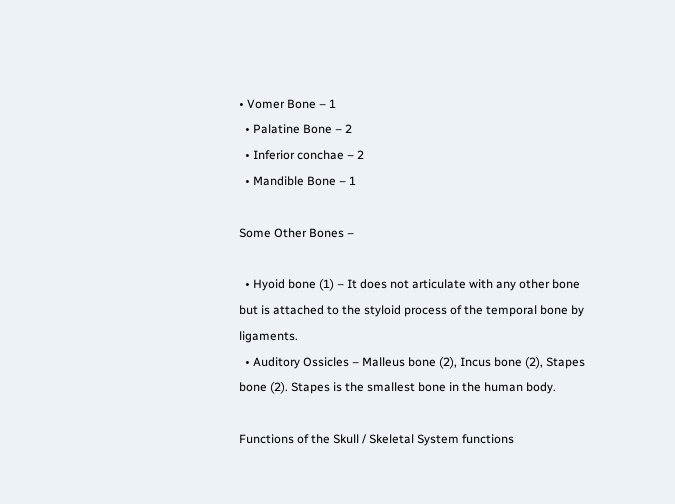• Vomer Bone – 1
  • Palatine Bone – 2
  • Inferior conchae – 2
  • Mandible Bone – 1

Some Other Bones –

  • Hyoid bone (1) – It does not articulate with any other bone but is attached to the styloid process of the temporal bone by ligaments.
  • Auditory Ossicles – Malleus bone (2), Incus bone (2), Stapes bone (2). Stapes is the smallest bone in the human body.

Functions of the Skull / Skeletal System functions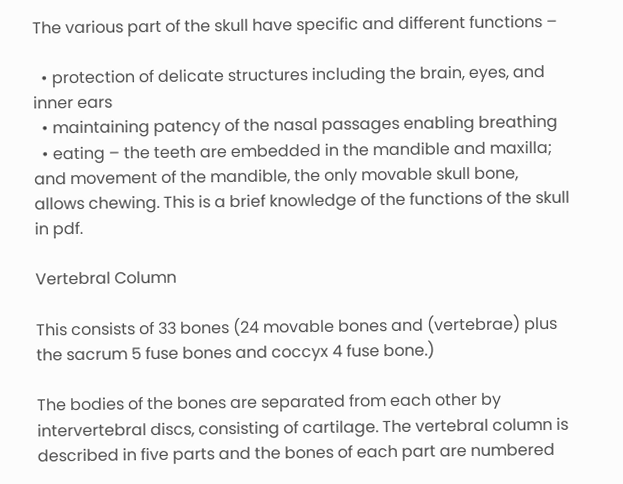The various part of the skull have specific and different functions –

  • protection of delicate structures including the brain, eyes, and inner ears
  • maintaining patency of the nasal passages enabling breathing
  • eating – the teeth are embedded in the mandible and maxilla; and movement of the mandible, the only movable skull bone, allows chewing. This is a brief knowledge of the functions of the skull in pdf.

Vertebral Column

This consists of 33 bones (24 movable bones and (vertebrae) plus the sacrum 5 fuse bones and coccyx 4 fuse bone.)

The bodies of the bones are separated from each other by intervertebral discs, consisting of cartilage. The vertebral column is described in five parts and the bones of each part are numbered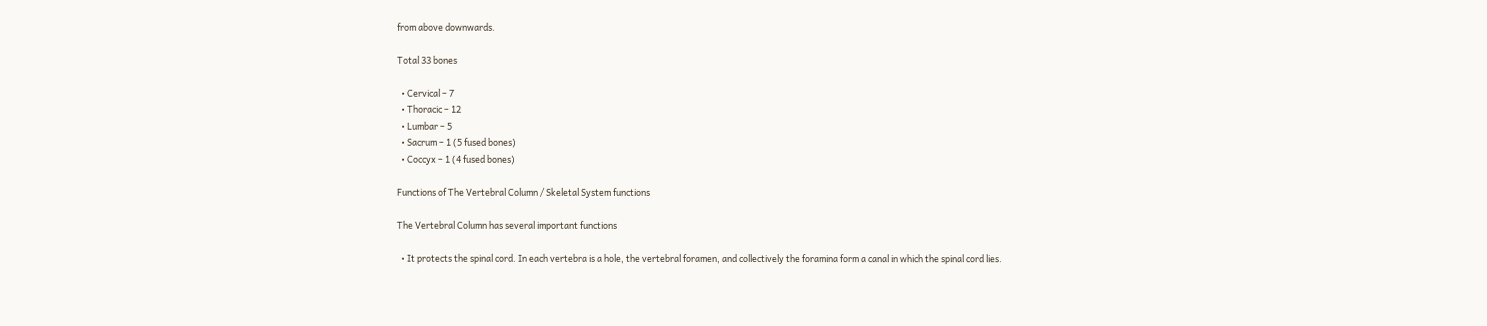from above downwards.

Total 33 bones

  • Cervical – 7
  • Thoracic – 12
  • Lumbar – 5
  • Sacrum – 1 (5 fused bones)
  • Coccyx – 1 (4 fused bones)

Functions of The Vertebral Column / Skeletal System functions

The Vertebral Column has several important functions

  • It protects the spinal cord. In each vertebra is a hole, the vertebral foramen, and collectively the foramina form a canal in which the spinal cord lies.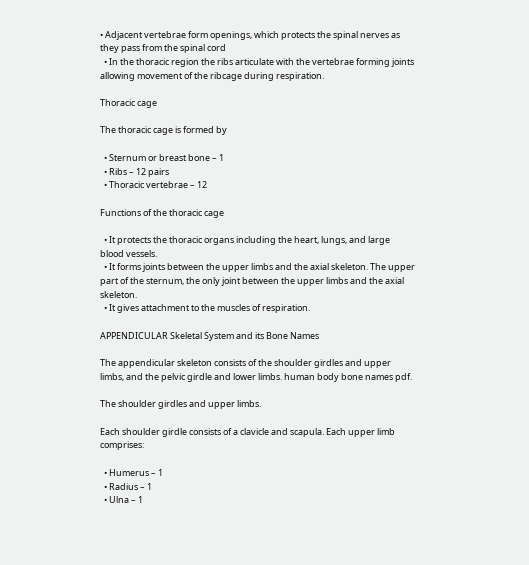• Adjacent vertebrae form openings, which protects the spinal nerves as they pass from the spinal cord
  • In the thoracic region the ribs articulate with the vertebrae forming joints allowing movement of the ribcage during respiration.

Thoracic cage

The thoracic cage is formed by

  • Sternum or breast bone – 1
  • Ribs – 12 pairs
  • Thoracic vertebrae – 12

Functions of the thoracic cage

  • It protects the thoracic organs including the heart, lungs, and large blood vessels.
  • It forms joints between the upper limbs and the axial skeleton. The upper part of the sternum, the only joint between the upper limbs and the axial skeleton.
  • It gives attachment to the muscles of respiration.

APPENDICULAR Skeletal System and its Bone Names

The appendicular skeleton consists of the shoulder girdles and upper limbs, and the pelvic girdle and lower limbs. human body bone names pdf.

The shoulder girdles and upper limbs.

Each shoulder girdle consists of a clavicle and scapula. Each upper limb comprises:

  • Humerus – 1
  • Radius – 1
  • Ulna – 1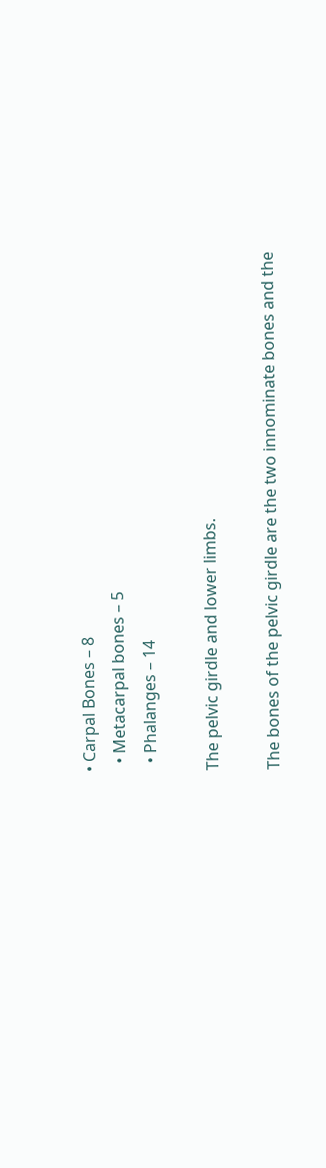• Carpal Bones – 8
  • Metacarpal bones – 5
  • Phalanges – 14

The pelvic girdle and lower limbs.

The bones of the pelvic girdle are the two innominate bones and the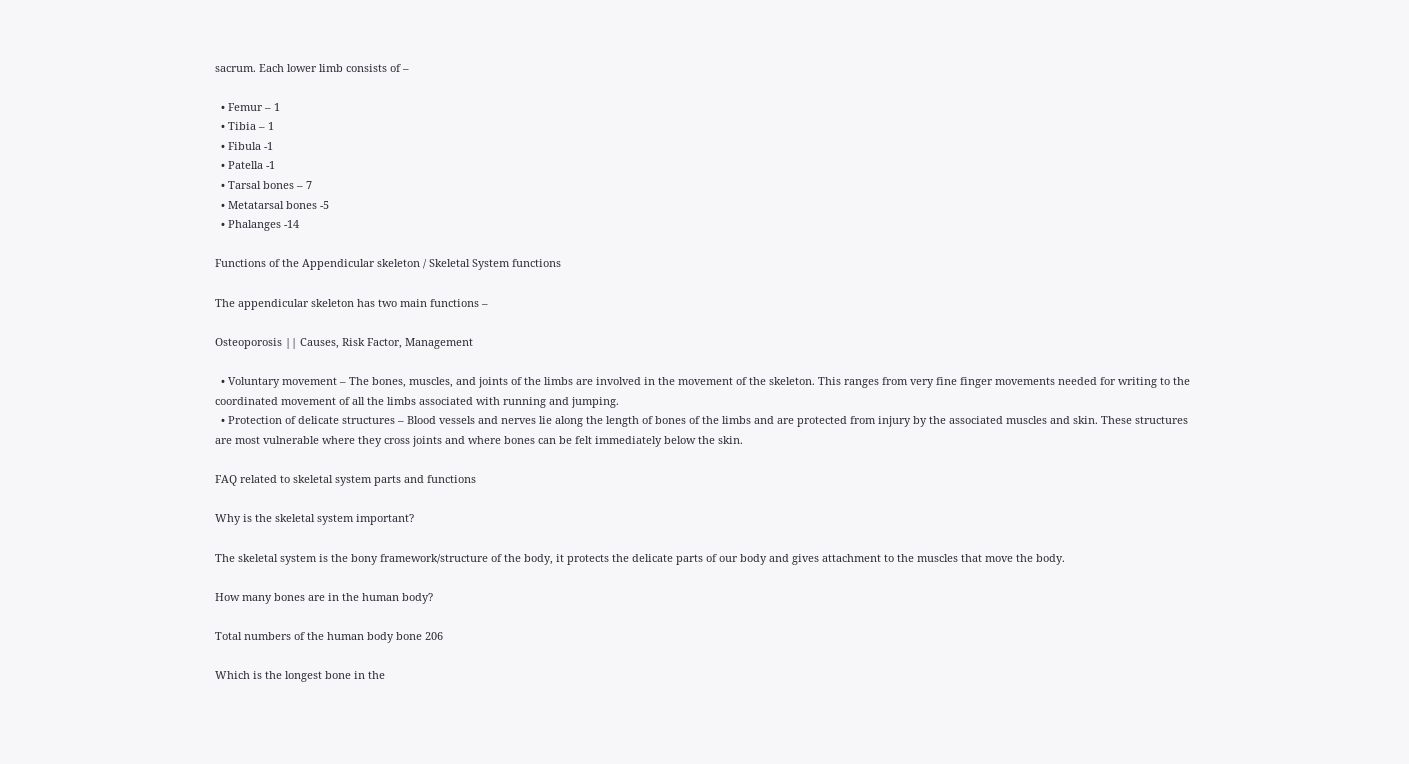sacrum. Each lower limb consists of –

  • Femur – 1
  • Tibia – 1
  • Fibula -1
  • Patella -1
  • Tarsal bones – 7
  • Metatarsal bones -5
  • Phalanges -14

Functions of the Appendicular skeleton / Skeletal System functions

The appendicular skeleton has two main functions –

Osteoporosis || Causes, Risk Factor, Management

  • Voluntary movement – The bones, muscles, and joints of the limbs are involved in the movement of the skeleton. This ranges from very fine finger movements needed for writing to the coordinated movement of all the limbs associated with running and jumping.
  • Protection of delicate structures – Blood vessels and nerves lie along the length of bones of the limbs and are protected from injury by the associated muscles and skin. These structures are most vulnerable where they cross joints and where bones can be felt immediately below the skin.

FAQ related to skeletal system parts and functions

Why is the skeletal system important?

The skeletal system is the bony framework/structure of the body, it protects the delicate parts of our body and gives attachment to the muscles that move the body.

How many bones are in the human body?

Total numbers of the human body bone 206

Which is the longest bone in the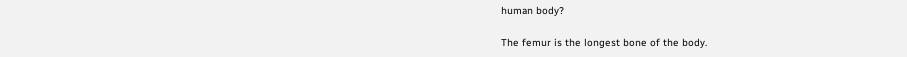human body?

The femur is the longest bone of the body.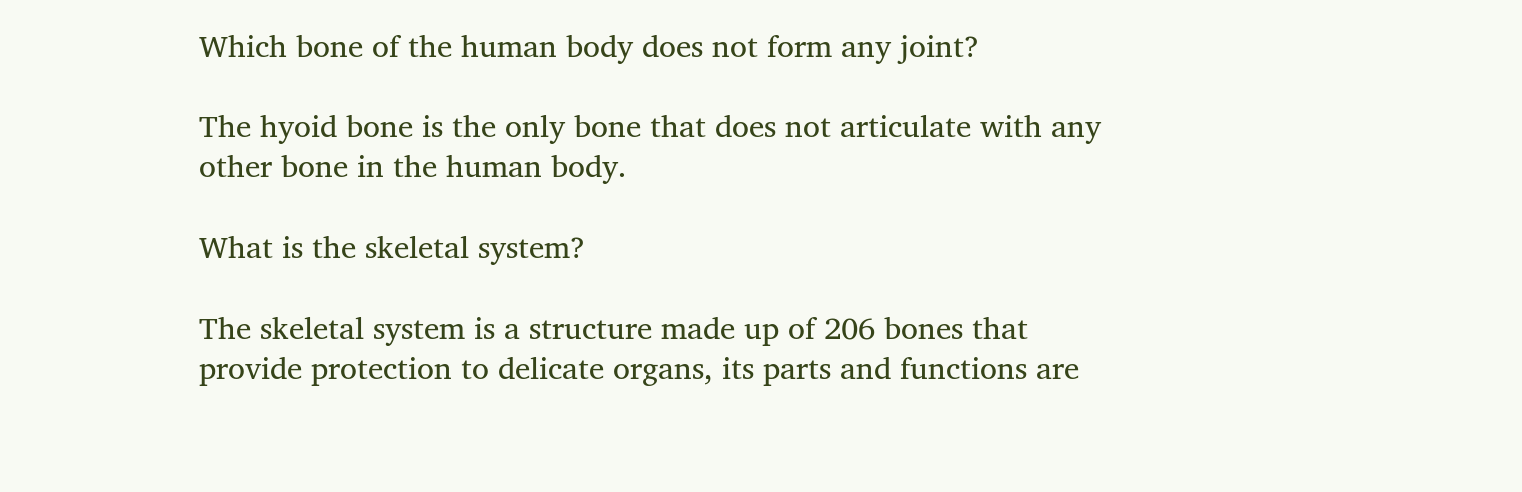Which bone of the human body does not form any joint?

The hyoid bone is the only bone that does not articulate with any other bone in the human body.

What is the skeletal system?

The skeletal system is a structure made up of 206 bones that provide protection to delicate organs, its parts and functions are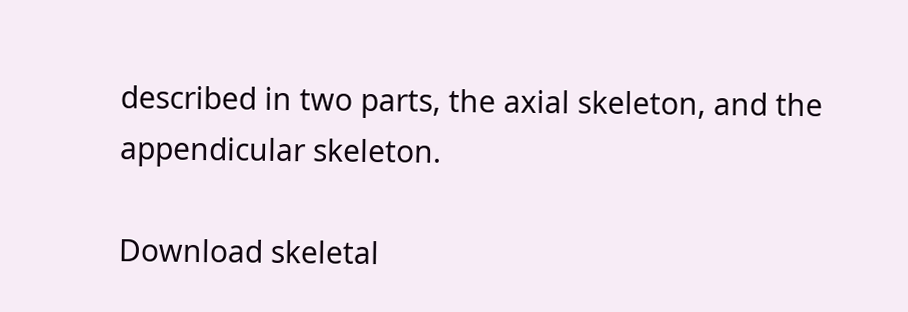described in two parts, the axial skeleton, and the appendicular skeleton.

Download skeletal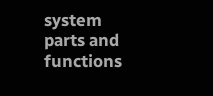system parts and functions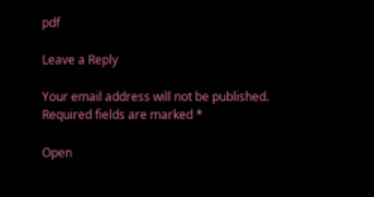pdf

Leave a Reply

Your email address will not be published. Required fields are marked *

Open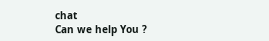chat
Can we help You ?